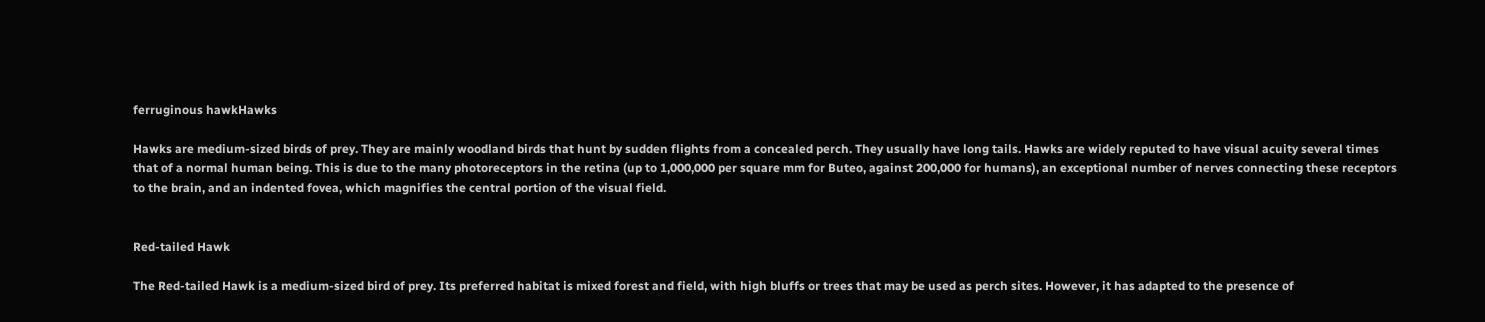ferruginous hawkHawks

Hawks are medium-sized birds of prey. They are mainly woodland birds that hunt by sudden flights from a concealed perch. They usually have long tails. Hawks are widely reputed to have visual acuity several times that of a normal human being. This is due to the many photoreceptors in the retina (up to 1,000,000 per square mm for Buteo, against 200,000 for humans), an exceptional number of nerves connecting these receptors to the brain, and an indented fovea, which magnifies the central portion of the visual field.


Red-tailed Hawk

The Red-tailed Hawk is a medium-sized bird of prey. Its preferred habitat is mixed forest and field, with high bluffs or trees that may be used as perch sites. However, it has adapted to the presence of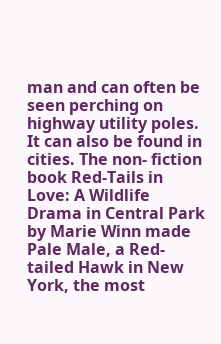man and can often be seen perching on highway utility poles. It can also be found in cities. The non- fiction book Red-Tails in Love: A Wildlife Drama in Central Park by Marie Winn made Pale Male, a Red-tailed Hawk in New York, the most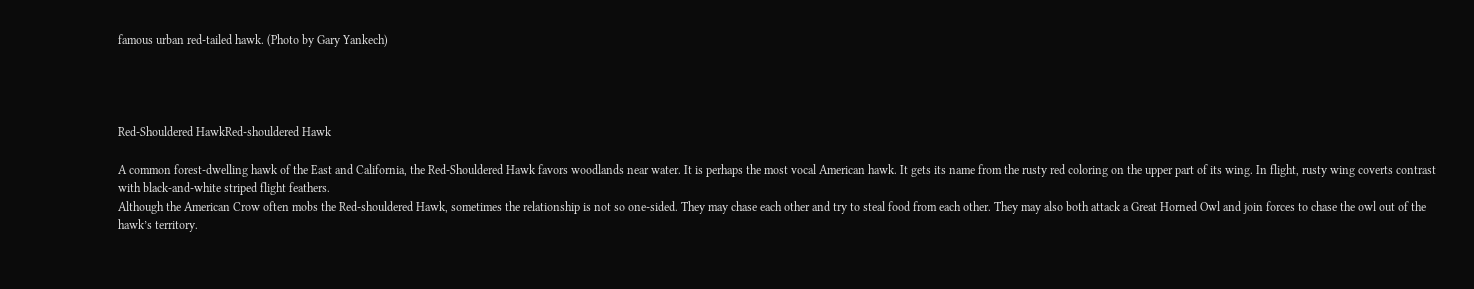famous urban red-tailed hawk. (Photo by Gary Yankech)




Red-Shouldered HawkRed-shouldered Hawk

A common forest-dwelling hawk of the East and California, the Red-Shouldered Hawk favors woodlands near water. It is perhaps the most vocal American hawk. It gets its name from the rusty red coloring on the upper part of its wing. In flight, rusty wing coverts contrast with black-and-white striped flight feathers.
Although the American Crow often mobs the Red-shouldered Hawk, sometimes the relationship is not so one-sided. They may chase each other and try to steal food from each other. They may also both attack a Great Horned Owl and join forces to chase the owl out of the hawk’s territory.